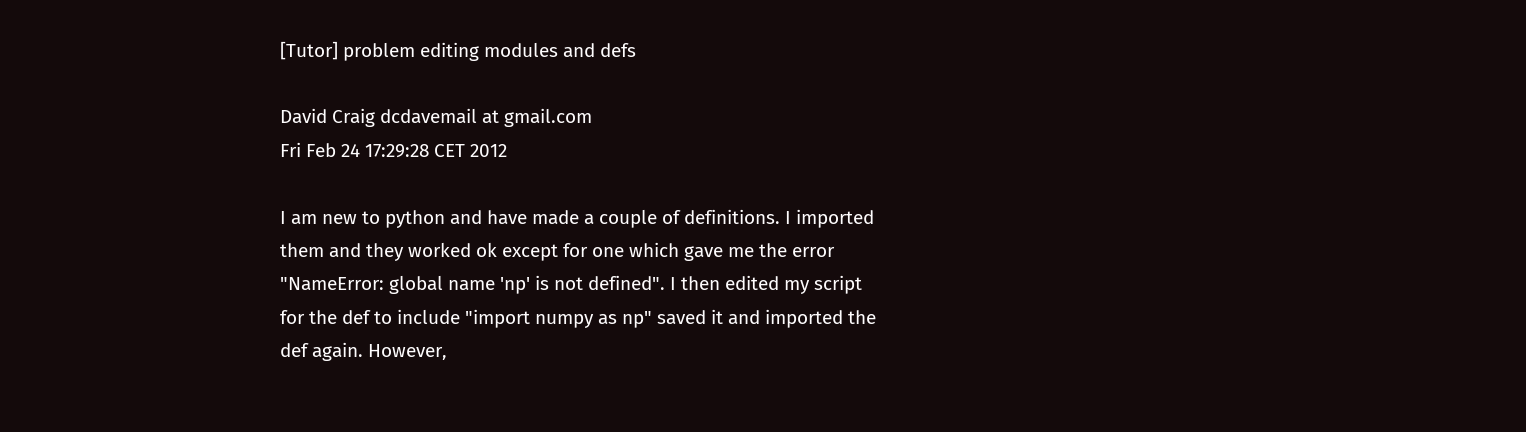[Tutor] problem editing modules and defs

David Craig dcdavemail at gmail.com
Fri Feb 24 17:29:28 CET 2012

I am new to python and have made a couple of definitions. I imported
them and they worked ok except for one which gave me the error
"NameError: global name 'np' is not defined". I then edited my script
for the def to include "import numpy as np" saved it and imported the
def again. However,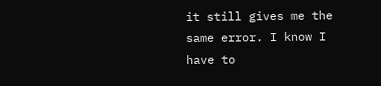it still gives me the same error. I know I have to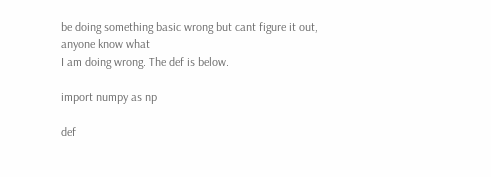be doing something basic wrong but cant figure it out, anyone know what
I am doing wrong. The def is below.

import numpy as np

def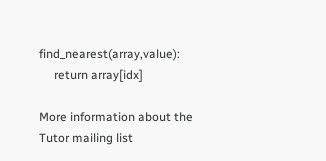find_nearest(array,value):
     return array[idx]

More information about the Tutor mailing list